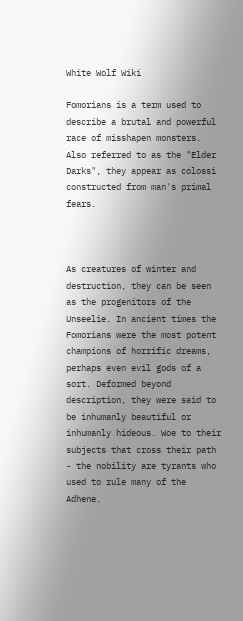White Wolf Wiki

Fomorians is a term used to describe a brutal and powerful race of misshapen monsters. Also referred to as the "Elder Darks", they appear as colossi constructed from man's primal fears.



As creatures of winter and destruction, they can be seen as the progenitors of the Unseelie. In ancient times the Fomorians were the most potent champions of horrific dreams, perhaps even evil gods of a sort. Deformed beyond description, they were said to be inhumanly beautiful or inhumanly hideous. Woe to their subjects that cross their path - the nobility are tyrants who used to rule many of the Adhene.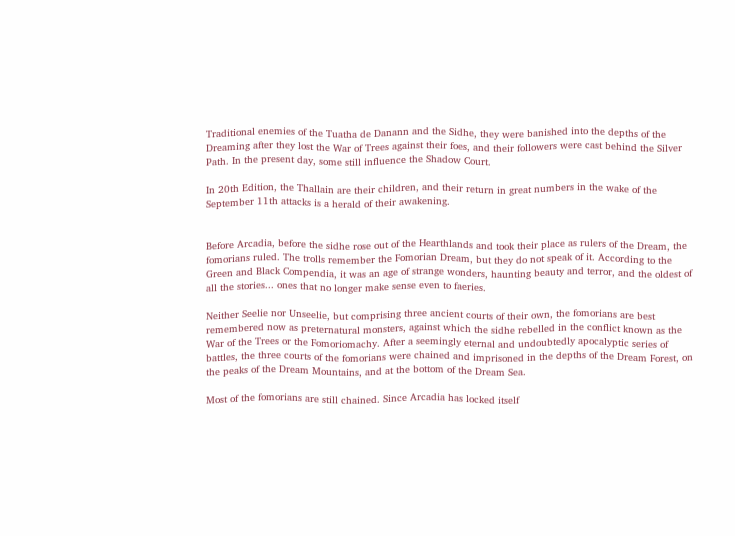Traditional enemies of the Tuatha de Danann and the Sidhe, they were banished into the depths of the Dreaming after they lost the War of Trees against their foes, and their followers were cast behind the Silver Path. In the present day, some still influence the Shadow Court.

In 20th Edition, the Thallain are their children, and their return in great numbers in the wake of the September 11th attacks is a herald of their awakening.


Before Arcadia, before the sidhe rose out of the Hearthlands and took their place as rulers of the Dream, the fomorians ruled. The trolls remember the Fomorian Dream, but they do not speak of it. According to the Green and Black Compendia, it was an age of strange wonders, haunting beauty and terror, and the oldest of all the stories... ones that no longer make sense even to faeries.

Neither Seelie nor Unseelie, but comprising three ancient courts of their own, the fomorians are best remembered now as preternatural monsters, against which the sidhe rebelled in the conflict known as the War of the Trees or the Fomoriomachy. After a seemingly eternal and undoubtedly apocalyptic series of battles, the three courts of the fomorians were chained and imprisoned in the depths of the Dream Forest, on the peaks of the Dream Mountains, and at the bottom of the Dream Sea.

Most of the fomorians are still chained. Since Arcadia has locked itself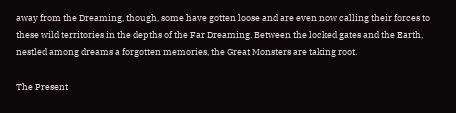away from the Dreaming, though, some have gotten loose and are even now calling their forces to these wild territories in the depths of the Far Dreaming. Between the locked gates and the Earth, nestled among dreams a forgotten memories, the Great Monsters are taking root.

The Present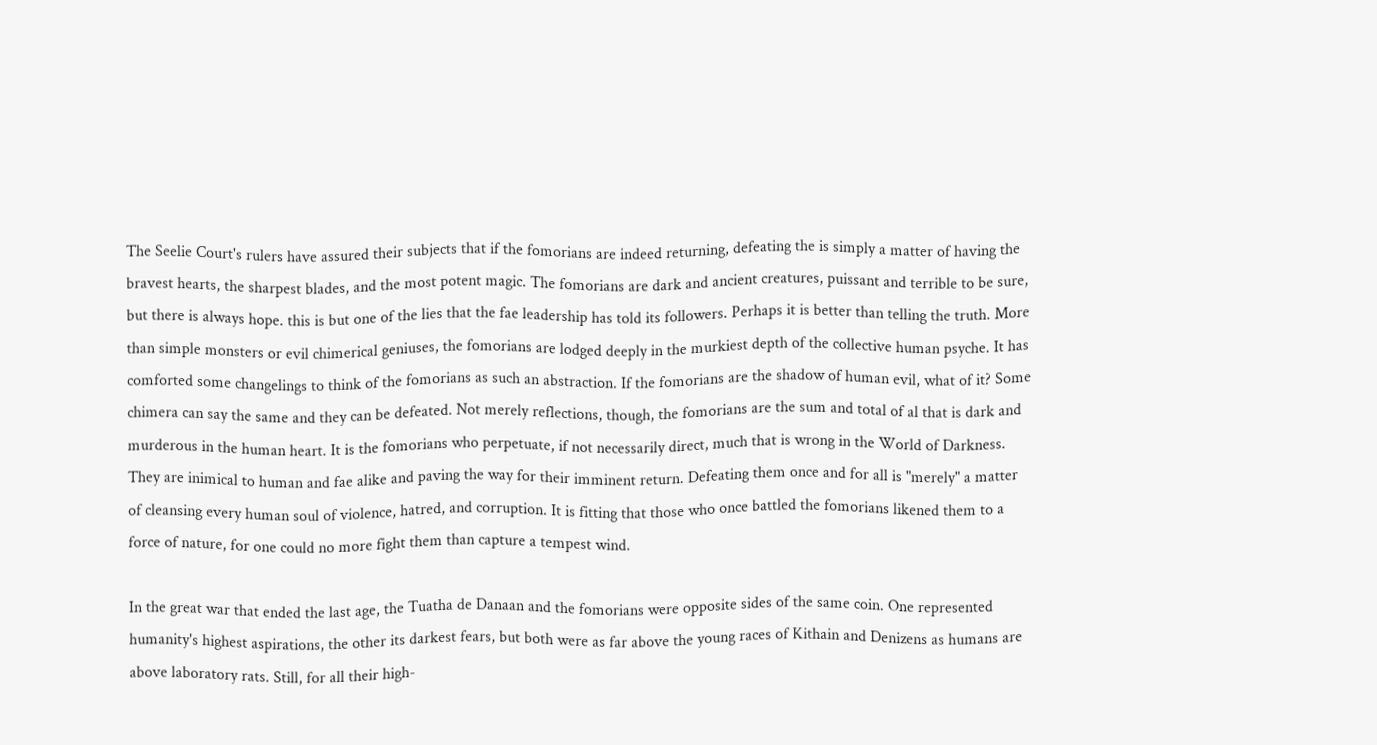The Seelie Court's rulers have assured their subjects that if the fomorians are indeed returning, defeating the is simply a matter of having the bravest hearts, the sharpest blades, and the most potent magic. The fomorians are dark and ancient creatures, puissant and terrible to be sure, but there is always hope. this is but one of the lies that the fae leadership has told its followers. Perhaps it is better than telling the truth. More than simple monsters or evil chimerical geniuses, the fomorians are lodged deeply in the murkiest depth of the collective human psyche. It has comforted some changelings to think of the fomorians as such an abstraction. If the fomorians are the shadow of human evil, what of it? Some chimera can say the same and they can be defeated. Not merely reflections, though, the fomorians are the sum and total of al that is dark and murderous in the human heart. It is the fomorians who perpetuate, if not necessarily direct, much that is wrong in the World of Darkness. They are inimical to human and fae alike and paving the way for their imminent return. Defeating them once and for all is "merely" a matter of cleansing every human soul of violence, hatred, and corruption. It is fitting that those who once battled the fomorians likened them to a force of nature, for one could no more fight them than capture a tempest wind.

In the great war that ended the last age, the Tuatha de Danaan and the fomorians were opposite sides of the same coin. One represented humanity's highest aspirations, the other its darkest fears, but both were as far above the young races of Kithain and Denizens as humans are above laboratory rats. Still, for all their high-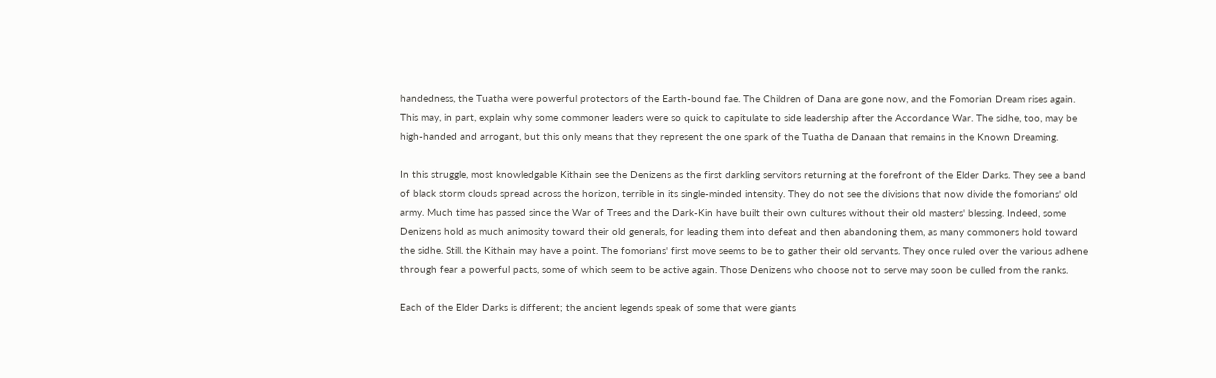handedness, the Tuatha were powerful protectors of the Earth-bound fae. The Children of Dana are gone now, and the Fomorian Dream rises again. This may, in part, explain why some commoner leaders were so quick to capitulate to side leadership after the Accordance War. The sidhe, too, may be high-handed and arrogant, but this only means that they represent the one spark of the Tuatha de Danaan that remains in the Known Dreaming.

In this struggle, most knowledgable Kithain see the Denizens as the first darkling servitors returning at the forefront of the Elder Darks. They see a band of black storm clouds spread across the horizon, terrible in its single-minded intensity. They do not see the divisions that now divide the fomorians' old army. Much time has passed since the War of Trees and the Dark-Kin have built their own cultures without their old masters' blessing. Indeed, some Denizens hold as much animosity toward their old generals, for leading them into defeat and then abandoning them, as many commoners hold toward the sidhe. Still. the Kithain may have a point. The fomorians' first move seems to be to gather their old servants. They once ruled over the various adhene through fear a powerful pacts, some of which seem to be active again. Those Denizens who choose not to serve may soon be culled from the ranks.

Each of the Elder Darks is different; the ancient legends speak of some that were giants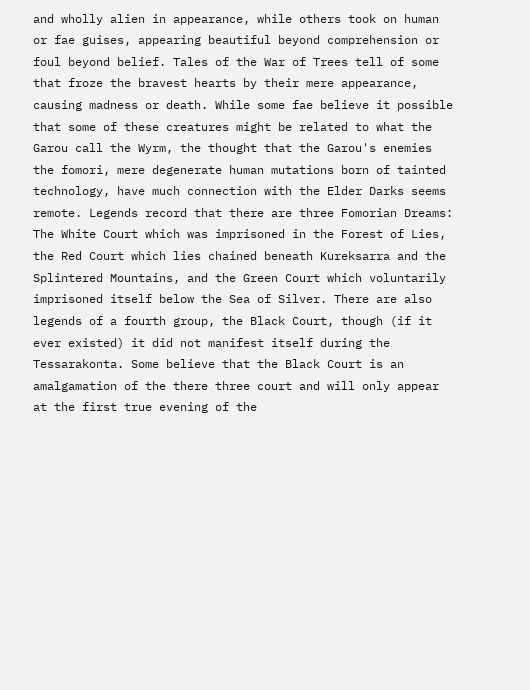and wholly alien in appearance, while others took on human or fae guises, appearing beautiful beyond comprehension or foul beyond belief. Tales of the War of Trees tell of some that froze the bravest hearts by their mere appearance, causing madness or death. While some fae believe it possible that some of these creatures might be related to what the Garou call the Wyrm, the thought that the Garou's enemies the fomori, mere degenerate human mutations born of tainted technology, have much connection with the Elder Darks seems remote. Legends record that there are three Fomorian Dreams: The White Court which was imprisoned in the Forest of Lies, the Red Court which lies chained beneath Kureksarra and the Splintered Mountains, and the Green Court which voluntarily imprisoned itself below the Sea of Silver. There are also legends of a fourth group, the Black Court, though (if it ever existed) it did not manifest itself during the Tessarakonta. Some believe that the Black Court is an amalgamation of the there three court and will only appear at the first true evening of the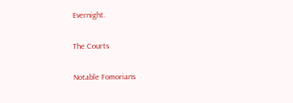Evernight.

The Courts

Notable Fomorians